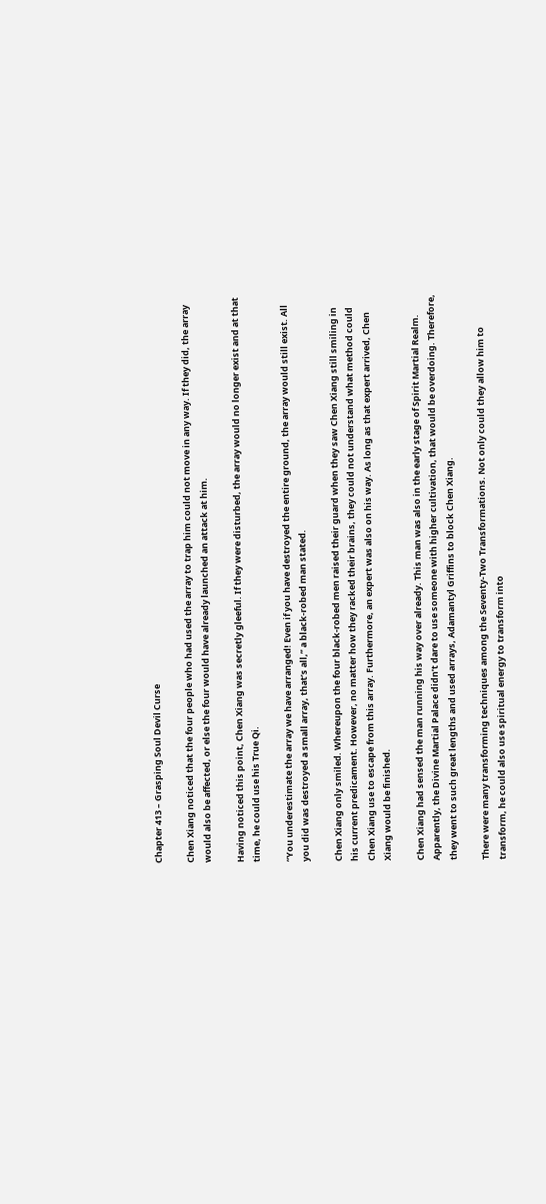Chapter 413 – Grasping Soul Devil Curse

Chen Xiang noticed that the four people who had used the array to trap him could not move in any way. If they did, the array would also be affected, or else the four would have already launched an attack at him.

Having noticed this point, Chen Xiang was secretly gleeful. If they were disturbed, the array would no longer exist and at that time, he could use his True Qi.

“You underestimate the array we have arranged! Even if you have destroyed the entire ground, the array would still exist. All you did was destroyed a small array, that’s all,” a black-robed man stated.

Chen Xiang only smiled. Whereupon the four black-robed men raised their guard when they saw Chen Xiang still smiling in his current predicament. However, no matter how they racked their brains, they could not understand what method could Chen Xiang use to escape from this array. Furthermore, an expert was also on his way. As long as that expert arrived, Chen Xiang would be finished.

Chen Xiang had sensed the man running his way over already. This man was also in the early stage of Spirit Martial Realm. Apparently, the Divine Martial Palace didn’t dare to use someone with higher cultivation, that would be overdoing. Therefore, they went to such great lengths and used arrays, Adamantyl Griffins to block Chen Xiang.

There were many transforming techniques among the Seventy-Two Transformations. Not only could they allow him to transform, he could also use spiritual energy to transform into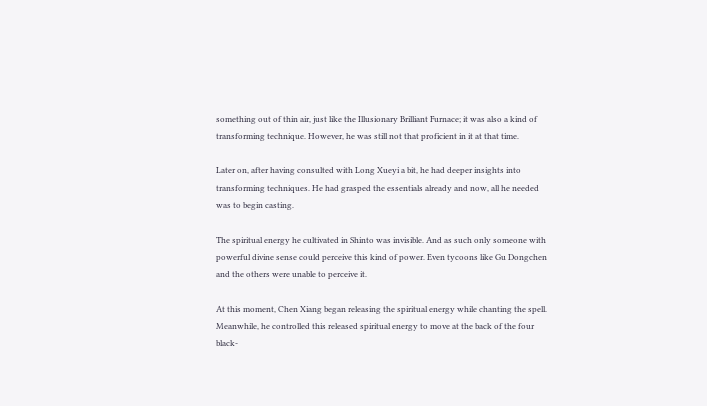something out of thin air, just like the Illusionary Brilliant Furnace; it was also a kind of transforming technique. However, he was still not that proficient in it at that time.

Later on, after having consulted with Long Xueyi a bit, he had deeper insights into transforming techniques. He had grasped the essentials already and now, all he needed was to begin casting.

The spiritual energy he cultivated in Shinto was invisible. And as such only someone with powerful divine sense could perceive this kind of power. Even tycoons like Gu Dongchen and the others were unable to perceive it.

At this moment, Chen Xiang began releasing the spiritual energy while chanting the spell. Meanwhile, he controlled this released spiritual energy to move at the back of the four black-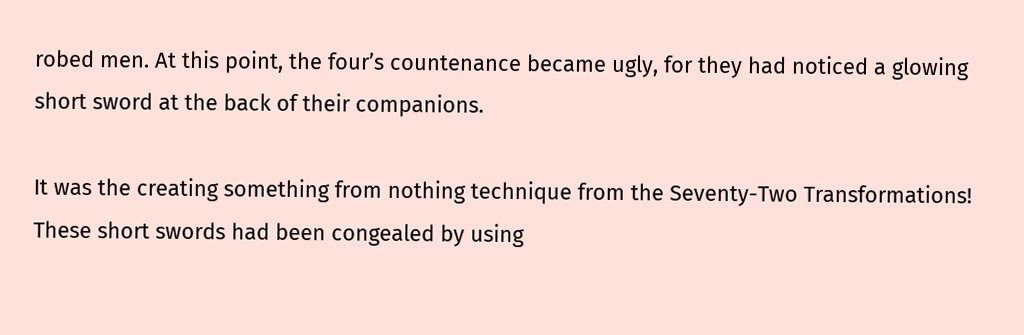robed men. At this point, the four’s countenance became ugly, for they had noticed a glowing short sword at the back of their companions.

It was the creating something from nothing technique from the Seventy-Two Transformations! These short swords had been congealed by using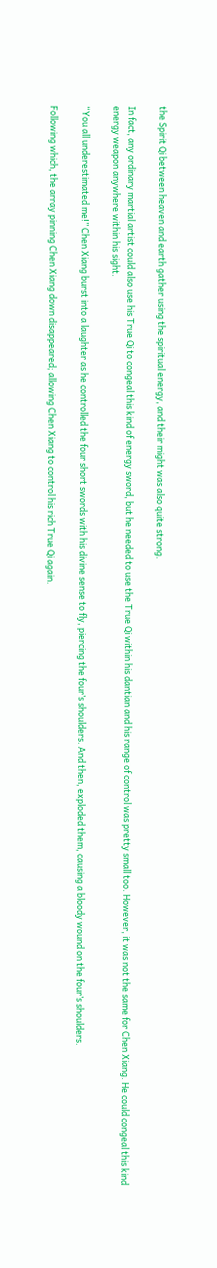the Spirit Qi between heaven and earth gather using the spiritual energy, and their might was also quite strong.

In fact, any ordinary martial artist could also use his True Qi to congeal this kind of energy sword, but he needed to use the True Qi within his dantian and his range of control was pretty small too. However, it was not the same for Chen Xiang. He could congeal this kind energy weapon anywhere within his sight.

“You all underestimated me!” Chen Xiang burst into a laughter as he controlled the four short swords with his divine sense to fly, piercing the four’s shoulders. And then, exploded them, causing a bloody wound on the four’s shoulders.

Following which, the array pinning Chen Xiang down disappeared; allowing Chen Xiang to control his rich True Qi again.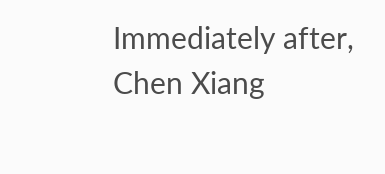Immediately after, Chen Xiang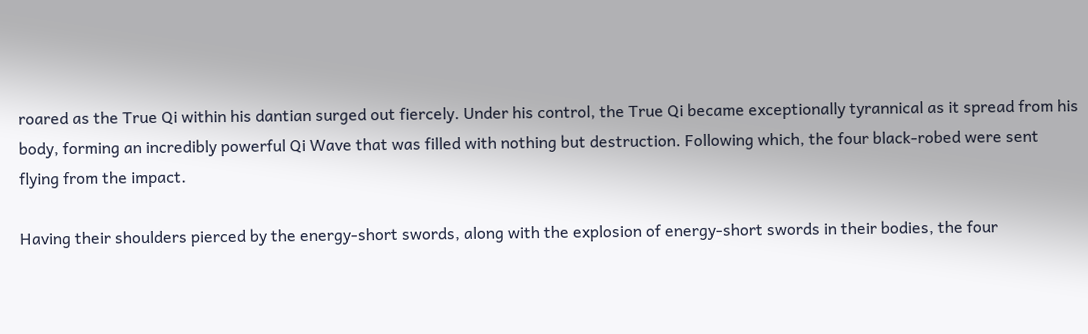roared as the True Qi within his dantian surged out fiercely. Under his control, the True Qi became exceptionally tyrannical as it spread from his body, forming an incredibly powerful Qi Wave that was filled with nothing but destruction. Following which, the four black-robed were sent flying from the impact.

Having their shoulders pierced by the energy-short swords, along with the explosion of energy-short swords in their bodies, the four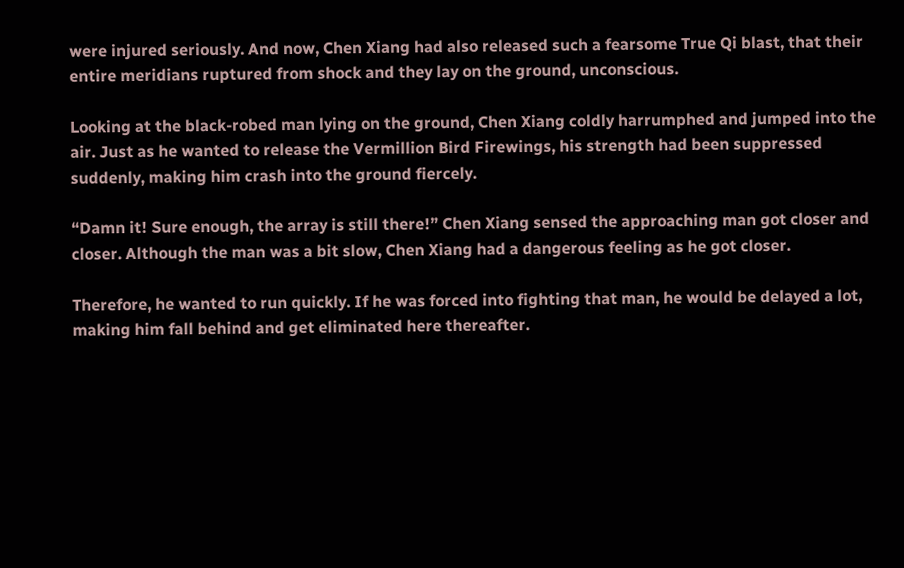were injured seriously. And now, Chen Xiang had also released such a fearsome True Qi blast, that their entire meridians ruptured from shock and they lay on the ground, unconscious.

Looking at the black-robed man lying on the ground, Chen Xiang coldly harrumphed and jumped into the air. Just as he wanted to release the Vermillion Bird Firewings, his strength had been suppressed suddenly, making him crash into the ground fiercely.

“Damn it! Sure enough, the array is still there!” Chen Xiang sensed the approaching man got closer and closer. Although the man was a bit slow, Chen Xiang had a dangerous feeling as he got closer.

Therefore, he wanted to run quickly. If he was forced into fighting that man, he would be delayed a lot, making him fall behind and get eliminated here thereafter.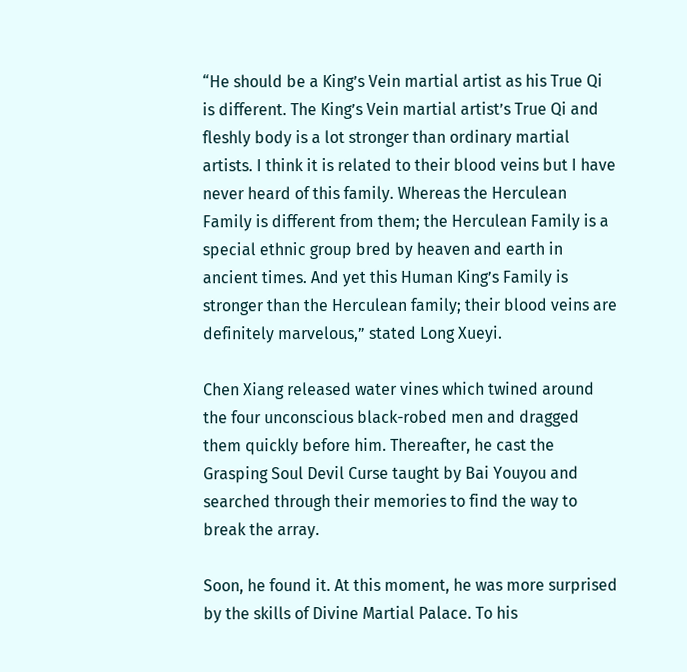“He should be a King’s Vein martial artist as his True Qi is different. The King’s Vein martial artist’s True Qi and fleshly body is a lot stronger than ordinary martial artists. I think it is related to their blood veins but I have never heard of this family. Whereas the Herculean Family is different from them; the Herculean Family is a special ethnic group bred by heaven and earth in ancient times. And yet this Human King’s Family is stronger than the Herculean family; their blood veins are definitely marvelous,” stated Long Xueyi.

Chen Xiang released water vines which twined around the four unconscious black-robed men and dragged them quickly before him. Thereafter, he cast the Grasping Soul Devil Curse taught by Bai Youyou and searched through their memories to find the way to break the array.

Soon, he found it. At this moment, he was more surprised by the skills of Divine Martial Palace. To his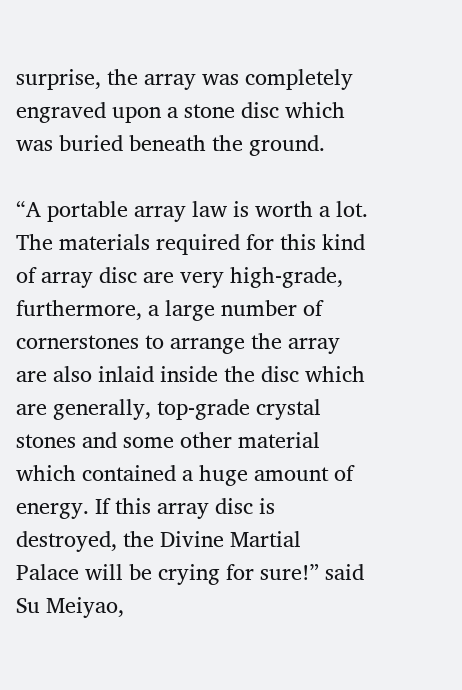surprise, the array was completely engraved upon a stone disc which was buried beneath the ground.

“A portable array law is worth a lot. The materials required for this kind of array disc are very high-grade, furthermore, a large number of cornerstones to arrange the array are also inlaid inside the disc which are generally, top-grade crystal stones and some other material which contained a huge amount of energy. If this array disc is destroyed, the Divine Martial Palace will be crying for sure!” said Su Meiyao,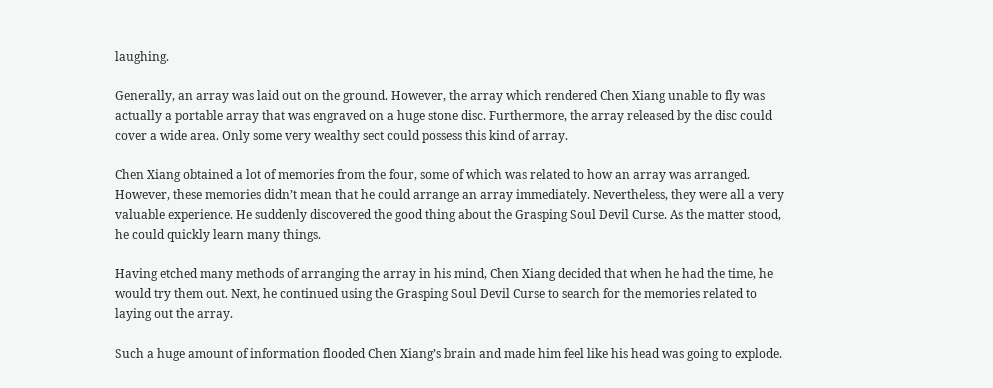laughing.

Generally, an array was laid out on the ground. However, the array which rendered Chen Xiang unable to fly was actually a portable array that was engraved on a huge stone disc. Furthermore, the array released by the disc could cover a wide area. Only some very wealthy sect could possess this kind of array.

Chen Xiang obtained a lot of memories from the four, some of which was related to how an array was arranged. However, these memories didn’t mean that he could arrange an array immediately. Nevertheless, they were all a very valuable experience. He suddenly discovered the good thing about the Grasping Soul Devil Curse. As the matter stood, he could quickly learn many things.

Having etched many methods of arranging the array in his mind, Chen Xiang decided that when he had the time, he would try them out. Next, he continued using the Grasping Soul Devil Curse to search for the memories related to laying out the array.

Such a huge amount of information flooded Chen Xiang’s brain and made him feel like his head was going to explode.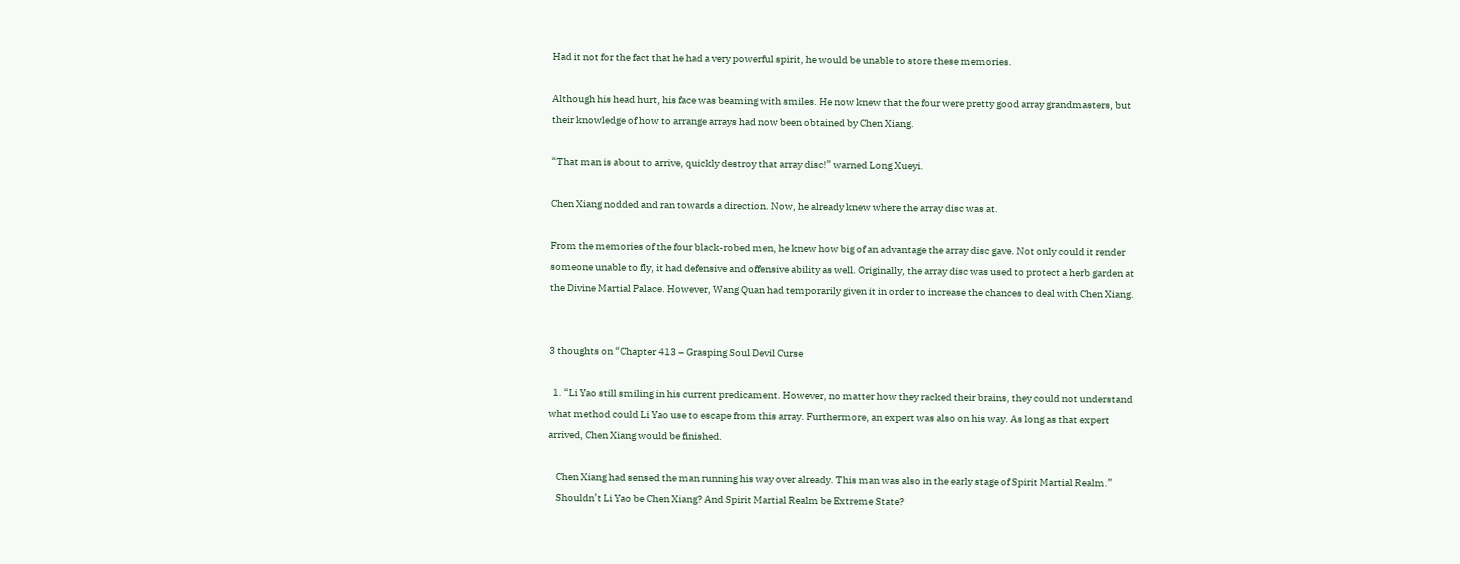Had it not for the fact that he had a very powerful spirit, he would be unable to store these memories.

Although his head hurt, his face was beaming with smiles. He now knew that the four were pretty good array grandmasters, but their knowledge of how to arrange arrays had now been obtained by Chen Xiang.

“That man is about to arrive, quickly destroy that array disc!” warned Long Xueyi.

Chen Xiang nodded and ran towards a direction. Now, he already knew where the array disc was at.

From the memories of the four black-robed men, he knew how big of an advantage the array disc gave. Not only could it render someone unable to fly, it had defensive and offensive ability as well. Originally, the array disc was used to protect a herb garden at the Divine Martial Palace. However, Wang Quan had temporarily given it in order to increase the chances to deal with Chen Xiang.


3 thoughts on “Chapter 413 – Grasping Soul Devil Curse

  1. “Li Yao still smiling in his current predicament. However, no matter how they racked their brains, they could not understand what method could Li Yao use to escape from this array. Furthermore, an expert was also on his way. As long as that expert arrived, Chen Xiang would be finished.

    Chen Xiang had sensed the man running his way over already. This man was also in the early stage of Spirit Martial Realm.”
    Shouldn’t Li Yao be Chen Xiang? And Spirit Martial Realm be Extreme State?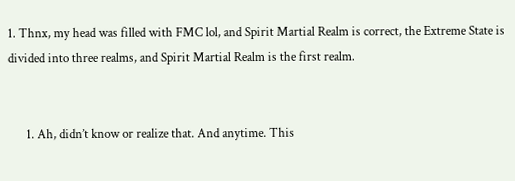1. Thnx, my head was filled with FMC lol, and Spirit Martial Realm is correct, the Extreme State is divided into three realms, and Spirit Martial Realm is the first realm.


      1. Ah, didn’t know or realize that. And anytime. This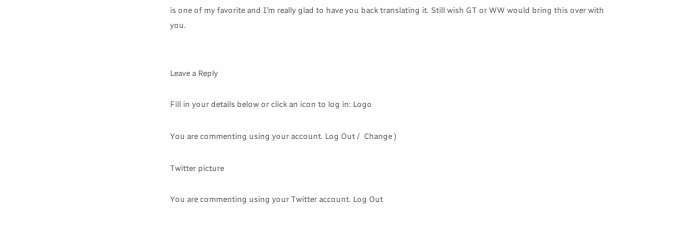is one of my favorite and I’m really glad to have you back translating it. Still wish GT or WW would bring this over with you.


Leave a Reply

Fill in your details below or click an icon to log in: Logo

You are commenting using your account. Log Out /  Change )

Twitter picture

You are commenting using your Twitter account. Log Out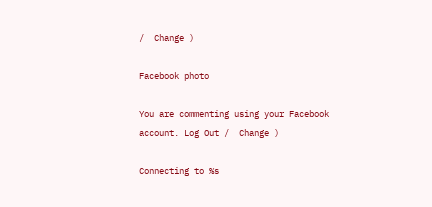/  Change )

Facebook photo

You are commenting using your Facebook account. Log Out /  Change )

Connecting to %s